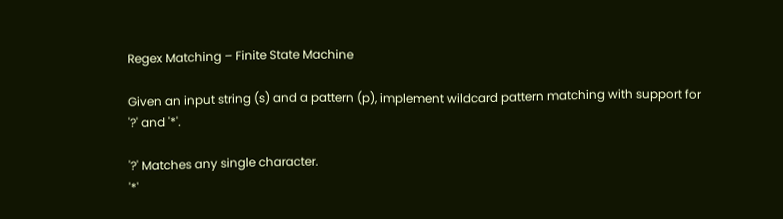Regex Matching – Finite State Machine

Given an input string (s) and a pattern (p), implement wildcard pattern matching with support for '?' and '*'.

'?' Matches any single character.
'*'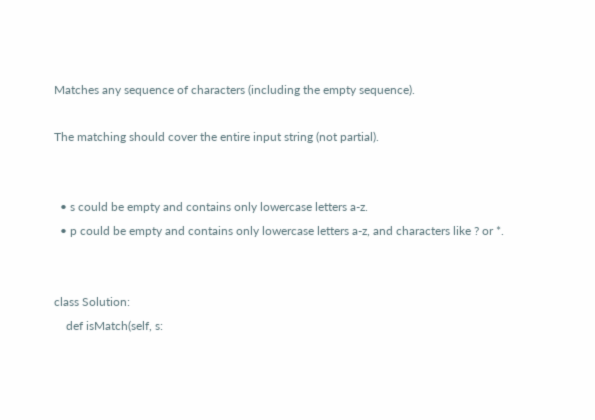Matches any sequence of characters (including the empty sequence).

The matching should cover the entire input string (not partial).


  • s could be empty and contains only lowercase letters a-z.
  • p could be empty and contains only lowercase letters a-z, and characters like ? or *.


class Solution:
    def isMatch(self, s: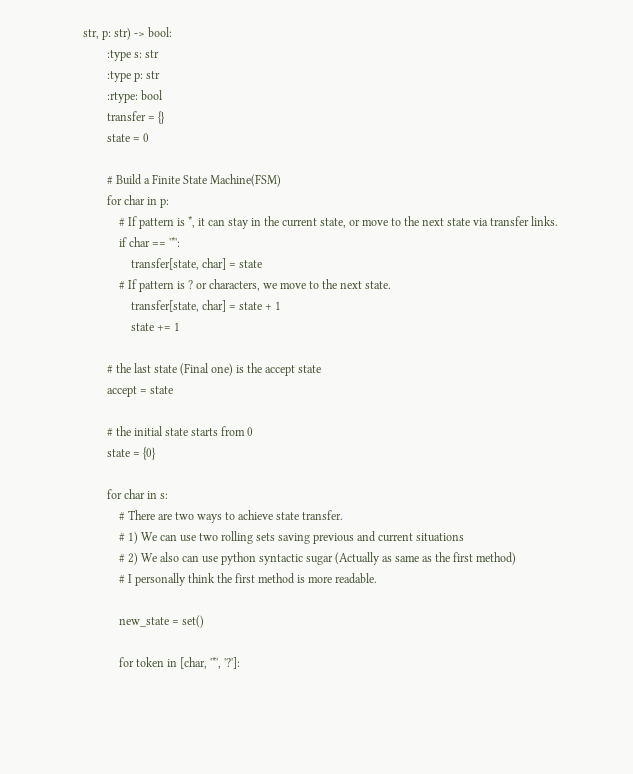str, p: str) -> bool:
        :type s: str
        :type p: str
        :rtype: bool
        transfer = {}
        state = 0

        # Build a Finite State Machine(FSM)
        for char in p:
            # If pattern is *, it can stay in the current state, or move to the next state via transfer links.
            if char == '*':
                transfer[state, char] = state
            # If pattern is ? or characters, we move to the next state.
                transfer[state, char] = state + 1
                state += 1

        # the last state (Final one) is the accept state
        accept = state

        # the initial state starts from 0
        state = {0}

        for char in s:
            # There are two ways to achieve state transfer.
            # 1) We can use two rolling sets saving previous and current situations
            # 2) We also can use python syntactic sugar (Actually as same as the first method)
            # I personally think the first method is more readable.

            new_state = set()

            for token in [char, '*', '?']: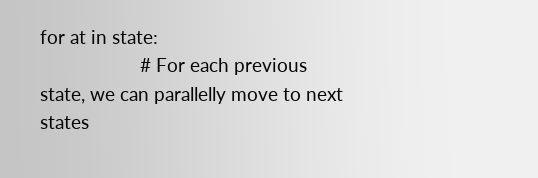for at in state:
                    # For each previous state, we can parallelly move to next states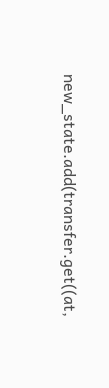new_state.add(transfer.get((at,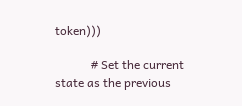token)))

            # Set the current state as the previous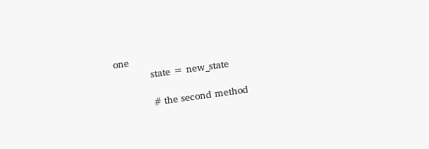one
            state = new_state

            # the second method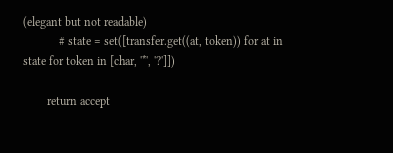(elegant but not readable)
            # state = set([transfer.get((at, token)) for at in state for token in [char, '*', '?']])

        return accept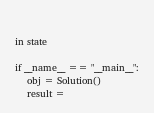in state

if __name__ == "__main__":
    obj = Solution()
    result =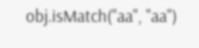obj.isMatch("aa", "aa")